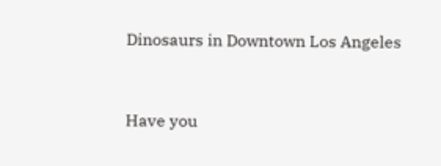Dinosaurs in Downtown Los Angeles


Have you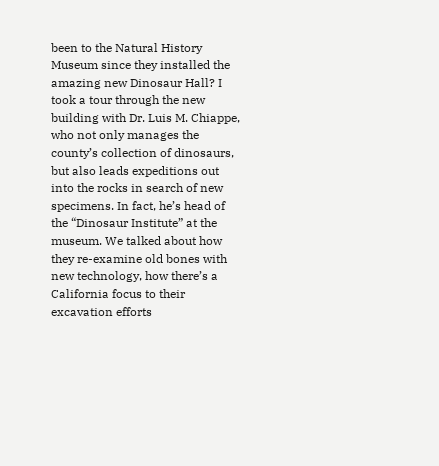been to the Natural History Museum since they installed the amazing new Dinosaur Hall? I took a tour through the new building with Dr. Luis M. Chiappe, who not only manages the county’s collection of dinosaurs, but also leads expeditions out into the rocks in search of new specimens. In fact, he’s head of the “Dinosaur Institute” at the museum. We talked about how they re-examine old bones with new technology, how there’s a California focus to their excavation efforts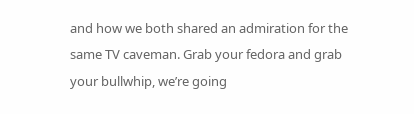and how we both shared an admiration for the same TV caveman. Grab your fedora and grab your bullwhip, we’re going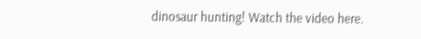dinosaur hunting! Watch the video here.